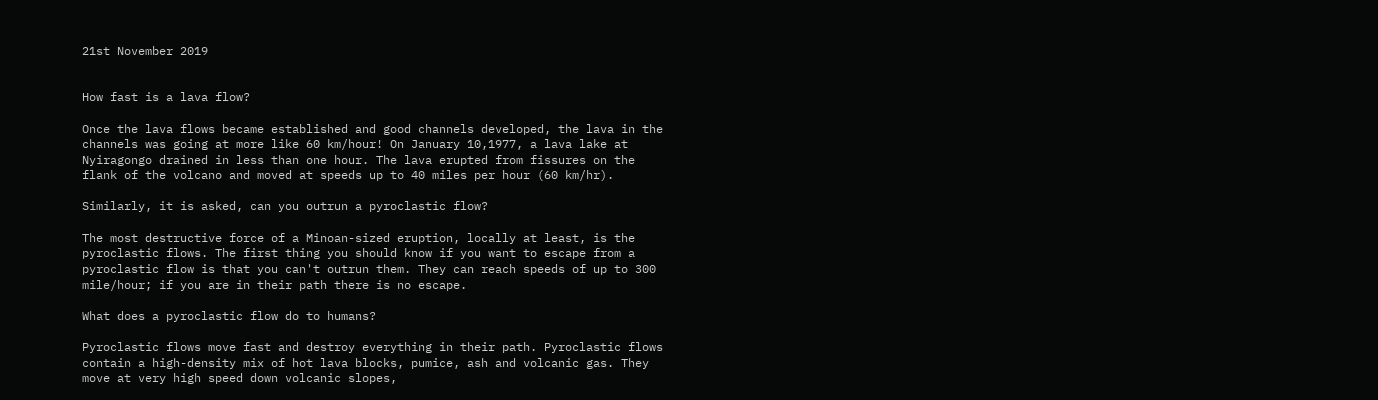21st November 2019


How fast is a lava flow?

Once the lava flows became established and good channels developed, the lava in the channels was going at more like 60 km/hour! On January 10,1977, a lava lake at Nyiragongo drained in less than one hour. The lava erupted from fissures on the flank of the volcano and moved at speeds up to 40 miles per hour (60 km/hr).

Similarly, it is asked, can you outrun a pyroclastic flow?

The most destructive force of a Minoan-sized eruption, locally at least, is the pyroclastic flows. The first thing you should know if you want to escape from a pyroclastic flow is that you can't outrun them. They can reach speeds of up to 300 mile/hour; if you are in their path there is no escape.

What does a pyroclastic flow do to humans?

Pyroclastic flows move fast and destroy everything in their path. Pyroclastic flows contain a high-density mix of hot lava blocks, pumice, ash and volcanic gas. They move at very high speed down volcanic slopes,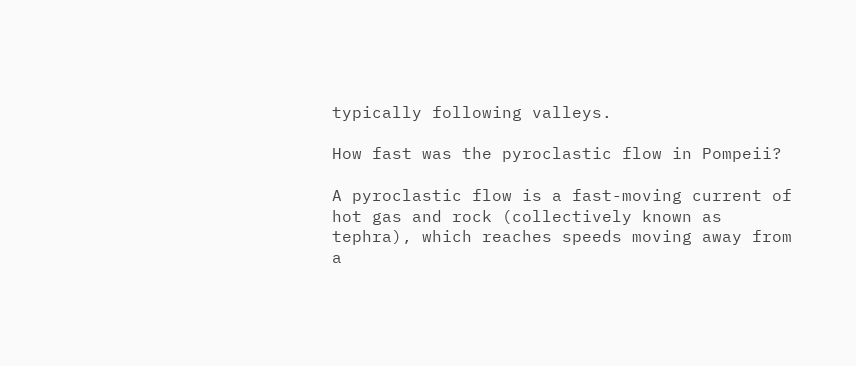typically following valleys.

How fast was the pyroclastic flow in Pompeii?

A pyroclastic flow is a fast-moving current of hot gas and rock (collectively known as tephra), which reaches speeds moving away from a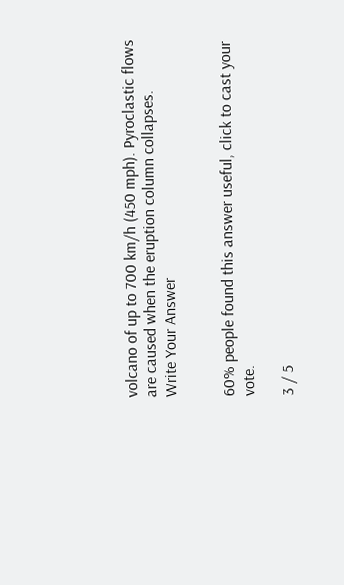volcano of up to 700 km/h (450 mph). Pyroclastic flows are caused when the eruption column collapses.
Write Your Answer


60% people found this answer useful, click to cast your vote.

3 / 5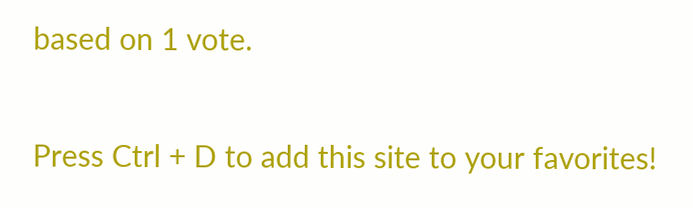based on 1 vote.


Press Ctrl + D to add this site to your favorites!